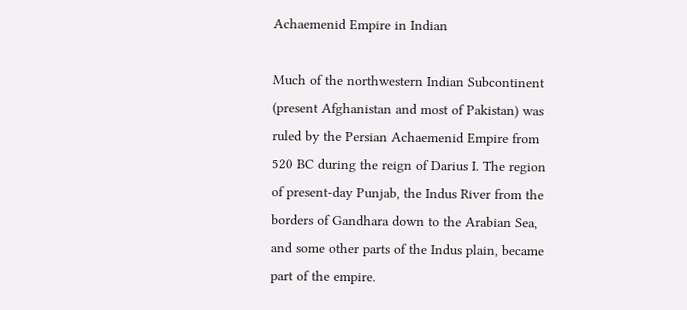Achaemenid Empire in Indian

Much of the northwestern Indian Subcontinent (present Afghanistan and most of Pakistan) was ruled by the Persian Achaemenid Empire from 520 BC during the reign of Darius I. The region of present-day Punjab, the Indus River from the borders of Gandhara down to the Arabian Sea, and some other parts of the Indus plain, became part of the empire.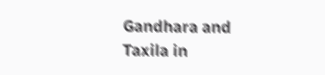Gandhara and Taxila in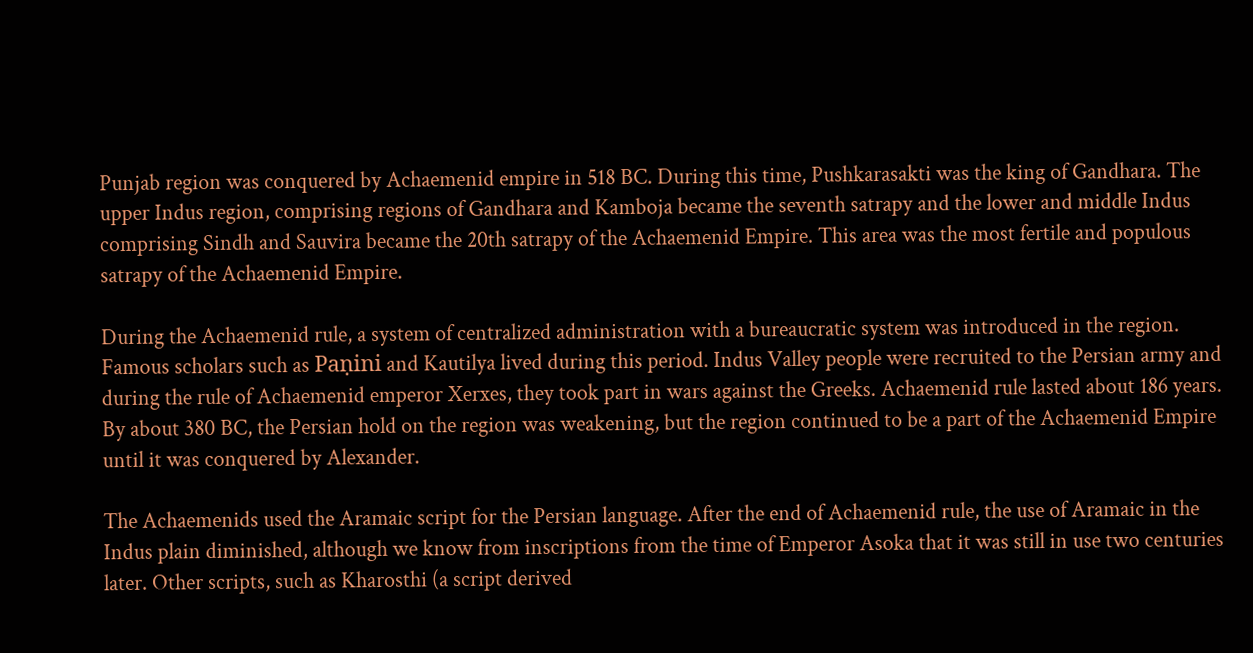Punjab region was conquered by Achaemenid empire in 518 BC. During this time, Pushkarasakti was the king of Gandhara. The upper Indus region, comprising regions of Gandhara and Kamboja became the seventh satrapy and the lower and middle Indus comprising Sindh and Sauvira became the 20th satrapy of the Achaemenid Empire. This area was the most fertile and populous satrapy of the Achaemenid Empire.

During the Achaemenid rule, a system of centralized administration with a bureaucratic system was introduced in the region. Famous scholars such as Paṇini and Kautilya lived during this period. Indus Valley people were recruited to the Persian army and during the rule of Achaemenid emperor Xerxes, they took part in wars against the Greeks. Achaemenid rule lasted about 186 years. By about 380 BC, the Persian hold on the region was weakening, but the region continued to be a part of the Achaemenid Empire until it was conquered by Alexander.

The Achaemenids used the Aramaic script for the Persian language. After the end of Achaemenid rule, the use of Aramaic in the Indus plain diminished, although we know from inscriptions from the time of Emperor Asoka that it was still in use two centuries later. Other scripts, such as Kharosthi (a script derived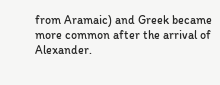from Aramaic) and Greek became more common after the arrival of Alexander.